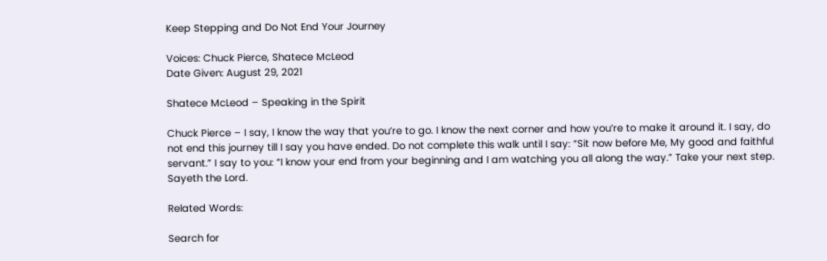Keep Stepping and Do Not End Your Journey

Voices: Chuck Pierce, Shatece McLeod
Date Given: August 29, 2021

Shatece McLeod – Speaking in the Spirit

Chuck Pierce – I say, I know the way that you’re to go. I know the next corner and how you’re to make it around it. I say, do not end this journey till I say you have ended. Do not complete this walk until I say: “Sit now before Me, My good and faithful servant.” I say to you: “I know your end from your beginning and I am watching you all along the way.” Take your next step. Sayeth the Lord.

Related Words:

Search for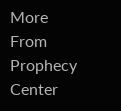More From Prophecy Center